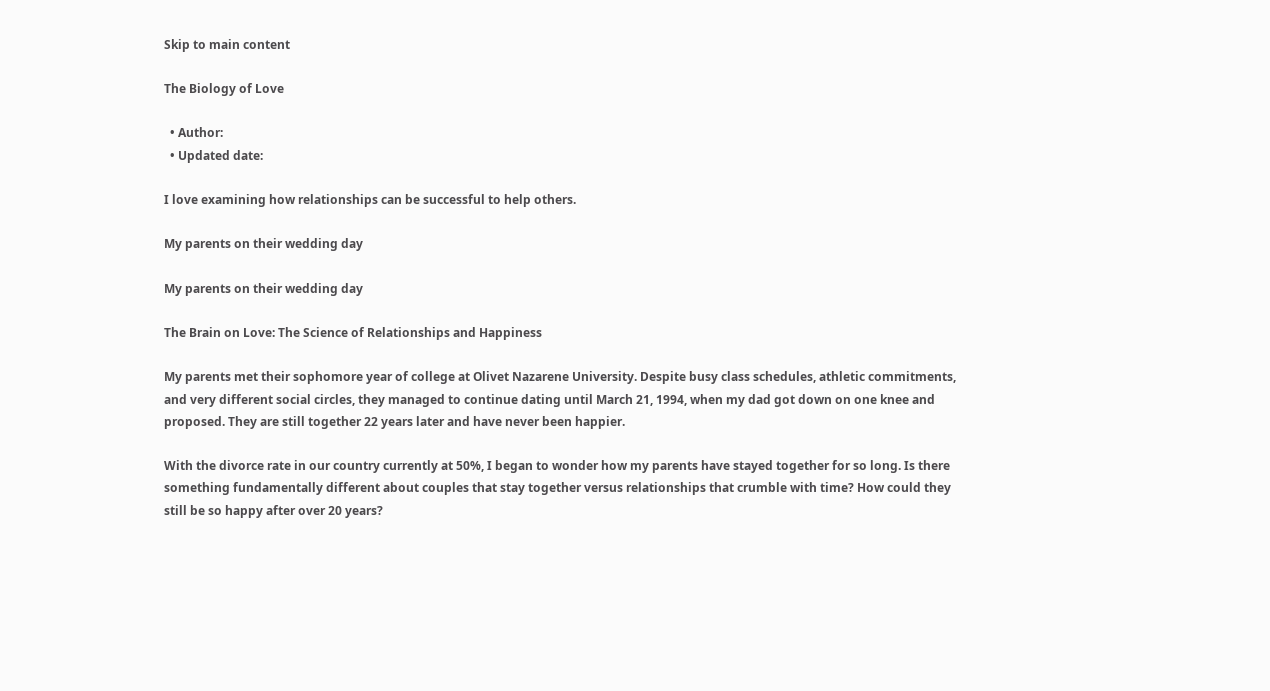Skip to main content

The Biology of Love

  • Author:
  • Updated date:

I love examining how relationships can be successful to help others.

My parents on their wedding day

My parents on their wedding day

The Brain on Love: The Science of Relationships and Happiness

My parents met their sophomore year of college at Olivet Nazarene University. Despite busy class schedules, athletic commitments, and very different social circles, they managed to continue dating until March 21, 1994, when my dad got down on one knee and proposed. They are still together 22 years later and have never been happier.

With the divorce rate in our country currently at 50%, I began to wonder how my parents have stayed together for so long. Is there something fundamentally different about couples that stay together versus relationships that crumble with time? How could they still be so happy after over 20 years?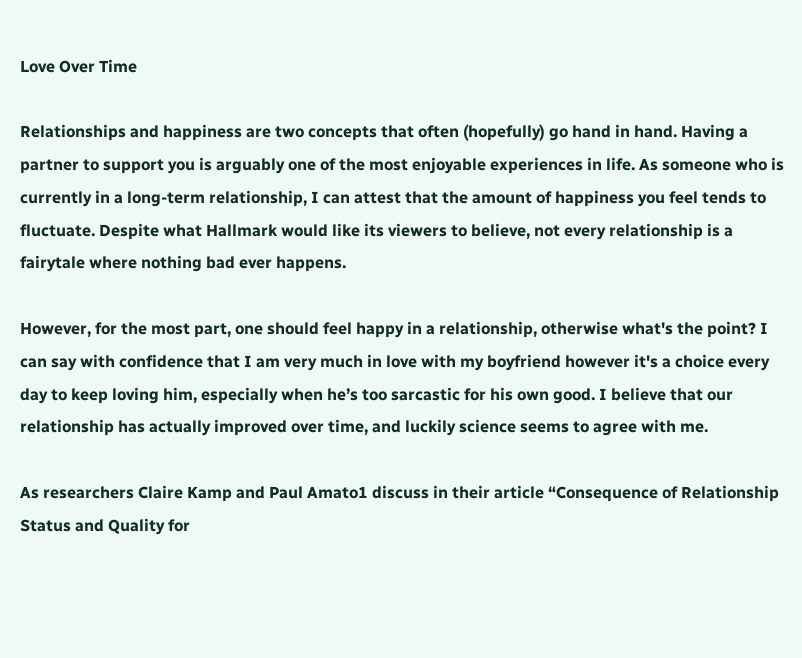Love Over Time

Relationships and happiness are two concepts that often (hopefully) go hand in hand. Having a partner to support you is arguably one of the most enjoyable experiences in life. As someone who is currently in a long-term relationship, I can attest that the amount of happiness you feel tends to fluctuate. Despite what Hallmark would like its viewers to believe, not every relationship is a fairytale where nothing bad ever happens.

However, for the most part, one should feel happy in a relationship, otherwise what's the point? I can say with confidence that I am very much in love with my boyfriend however it's a choice every day to keep loving him, especially when he’s too sarcastic for his own good. I believe that our relationship has actually improved over time, and luckily science seems to agree with me.

As researchers Claire Kamp and Paul Amato1 discuss in their article “Consequence of Relationship Status and Quality for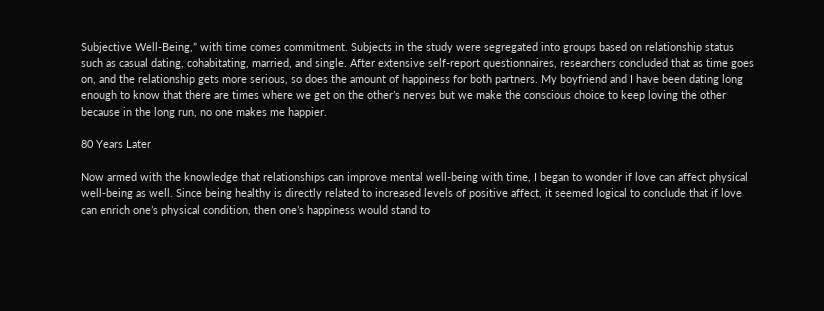Subjective Well-Being,” with time comes commitment. Subjects in the study were segregated into groups based on relationship status such as casual dating, cohabitating, married, and single. After extensive self-report questionnaires, researchers concluded that as time goes on, and the relationship gets more serious, so does the amount of happiness for both partners. My boyfriend and I have been dating long enough to know that there are times where we get on the other’s nerves but we make the conscious choice to keep loving the other because in the long run, no one makes me happier.

80 Years Later

Now armed with the knowledge that relationships can improve mental well-being with time, I began to wonder if love can affect physical well-being as well. Since being healthy is directly related to increased levels of positive affect, it seemed logical to conclude that if love can enrich one’s physical condition, then one’s happiness would stand to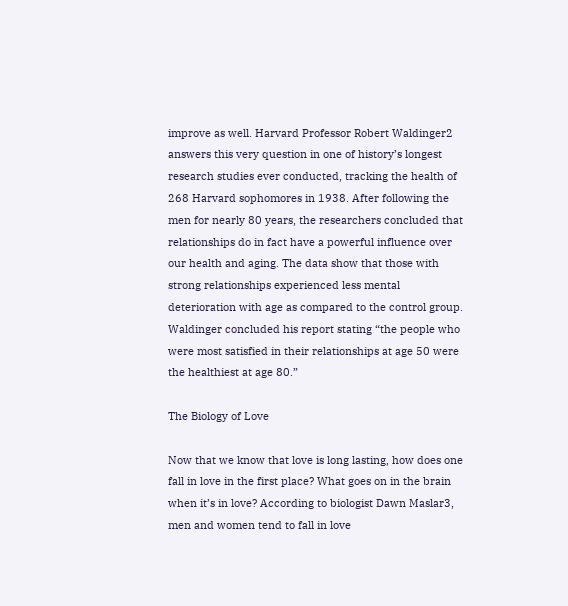improve as well. Harvard Professor Robert Waldinger2 answers this very question in one of history’s longest research studies ever conducted, tracking the health of 268 Harvard sophomores in 1938. After following the men for nearly 80 years, the researchers concluded that relationships do in fact have a powerful influence over our health and aging. The data show that those with strong relationships experienced less mental deterioration with age as compared to the control group. Waldinger concluded his report stating “the people who were most satisfied in their relationships at age 50 were the healthiest at age 80.”

The Biology of Love

Now that we know that love is long lasting, how does one fall in love in the first place? What goes on in the brain when it’s in love? According to biologist Dawn Maslar3, men and women tend to fall in love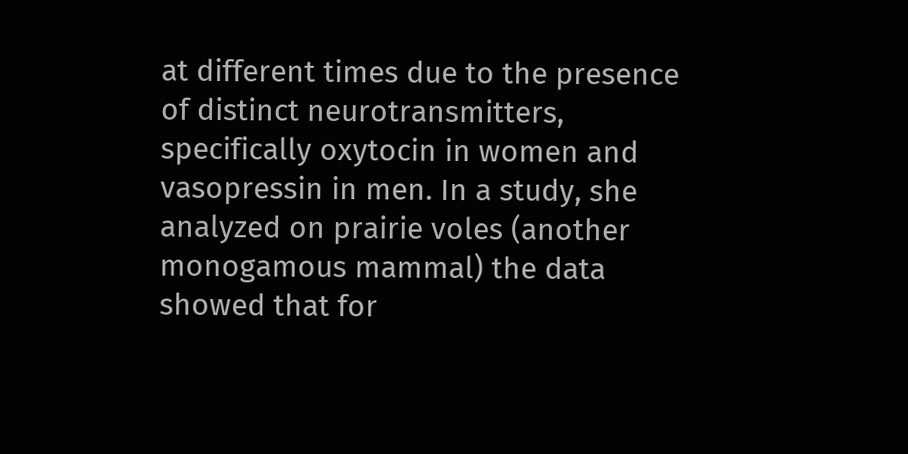at different times due to the presence of distinct neurotransmitters, specifically oxytocin in women and vasopressin in men. In a study, she analyzed on prairie voles (another monogamous mammal) the data showed that for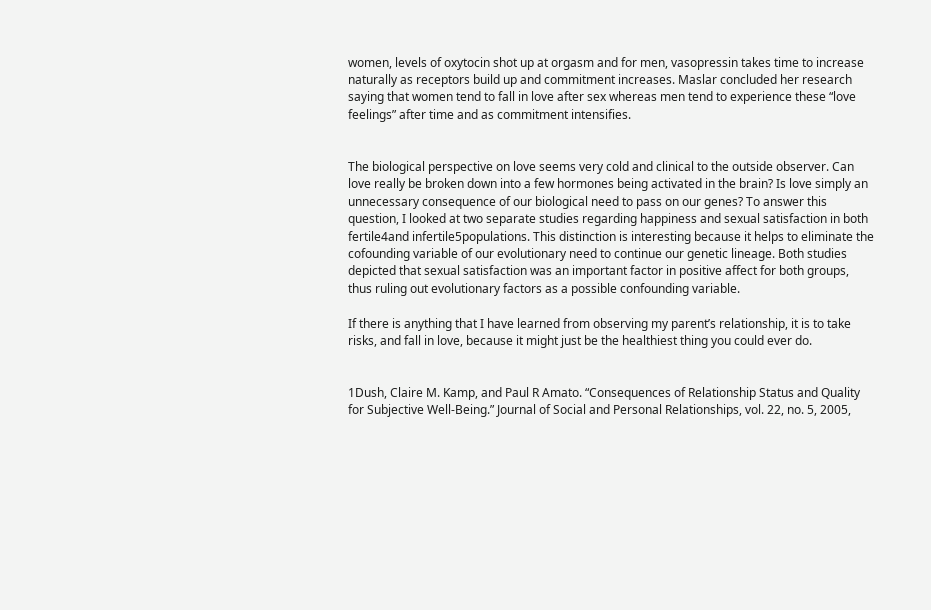women, levels of oxytocin shot up at orgasm and for men, vasopressin takes time to increase naturally as receptors build up and commitment increases. Maslar concluded her research saying that women tend to fall in love after sex whereas men tend to experience these “love feelings” after time and as commitment intensifies.


The biological perspective on love seems very cold and clinical to the outside observer. Can love really be broken down into a few hormones being activated in the brain? Is love simply an unnecessary consequence of our biological need to pass on our genes? To answer this question, I looked at two separate studies regarding happiness and sexual satisfaction in both fertile4and infertile5populations. This distinction is interesting because it helps to eliminate the cofounding variable of our evolutionary need to continue our genetic lineage. Both studies depicted that sexual satisfaction was an important factor in positive affect for both groups, thus ruling out evolutionary factors as a possible confounding variable.

If there is anything that I have learned from observing my parent’s relationship, it is to take risks, and fall in love, because it might just be the healthiest thing you could ever do.


1Dush, Claire M. Kamp, and Paul R Amato. “Consequences of Relationship Status and Quality for Subjective Well-Being.” Journal of Social and Personal Relationships, vol. 22, no. 5, 2005,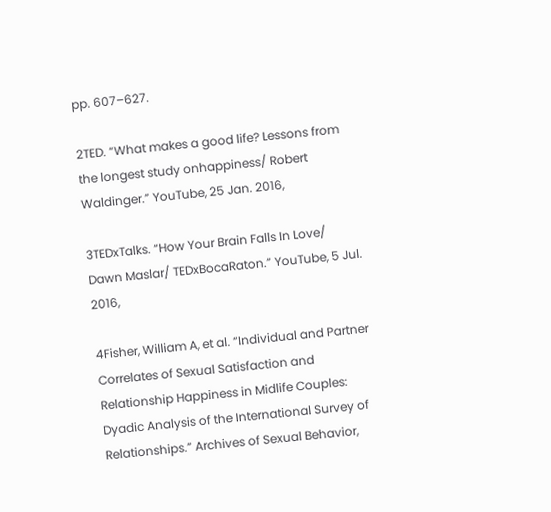pp. 607–627.

2TED. “What makes a good life? Lessons from the longest study onhappiness/ Robert Waldinger.” YouTube, 25 Jan. 2016,

3TEDxTalks. “How Your Brain Falls In Love/ Dawn Maslar/ TEDxBocaRaton.” YouTube, 5 Jul. 2016,

4Fisher, William A, et al. “Individual and Partner Correlates of Sexual Satisfaction and Relationship Happiness in Midlife Couples: Dyadic Analysis of the International Survey of Relationships.” Archives of Sexual Behavior,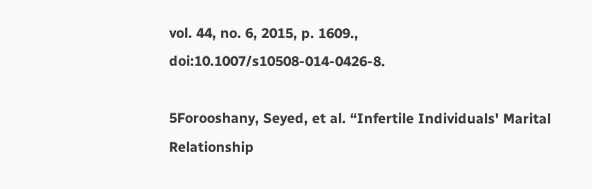vol. 44, no. 6, 2015, p. 1609., doi:10.1007/s10508-014-0426-8.

5Forooshany, Seyed, et al. “Infertile Individuals' Marital Relationship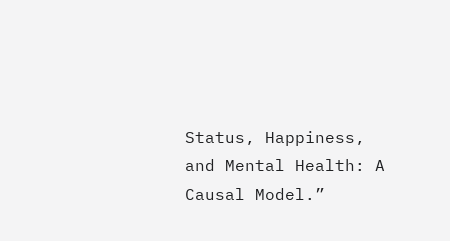Status, Happiness, and Mental Health: A Causal Model.”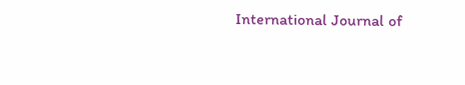International Journal of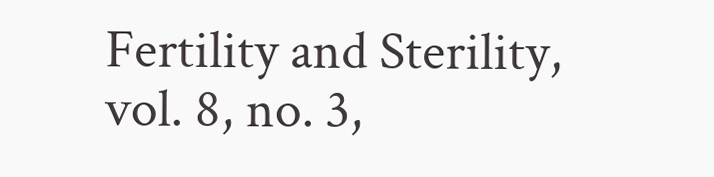Fertility and Sterility, vol. 8, no. 3,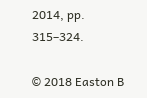2014, pp. 315–324.

© 2018 Easton B